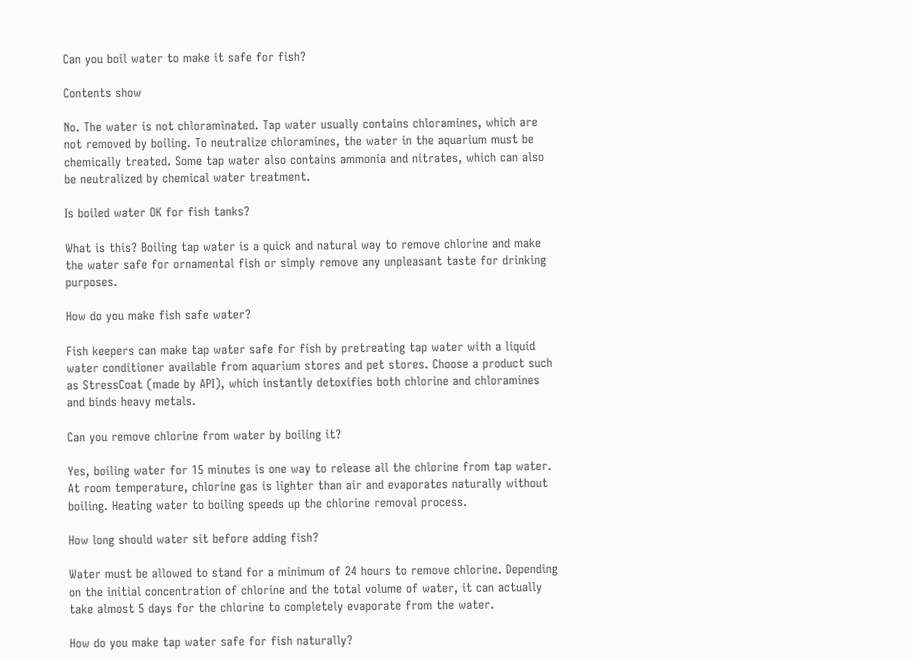Can you boil water to make it safe for fish?

Contents show

No. The water is not chloraminated. Tap water usually contains chloramines, which are not removed by boiling. To neutralize chloramines, the water in the aquarium must be chemically treated. Some tap water also contains ammonia and nitrates, which can also be neutralized by chemical water treatment.

Is boiled water OK for fish tanks?

What is this? Boiling tap water is a quick and natural way to remove chlorine and make the water safe for ornamental fish or simply remove any unpleasant taste for drinking purposes.

How do you make fish safe water?

Fish keepers can make tap water safe for fish by pretreating tap water with a liquid water conditioner available from aquarium stores and pet stores. Choose a product such as StressCoat (made by API), which instantly detoxifies both chlorine and chloramines and binds heavy metals.

Can you remove chlorine from water by boiling it?

Yes, boiling water for 15 minutes is one way to release all the chlorine from tap water. At room temperature, chlorine gas is lighter than air and evaporates naturally without boiling. Heating water to boiling speeds up the chlorine removal process.

How long should water sit before adding fish?

Water must be allowed to stand for a minimum of 24 hours to remove chlorine. Depending on the initial concentration of chlorine and the total volume of water, it can actually take almost 5 days for the chlorine to completely evaporate from the water.

How do you make tap water safe for fish naturally?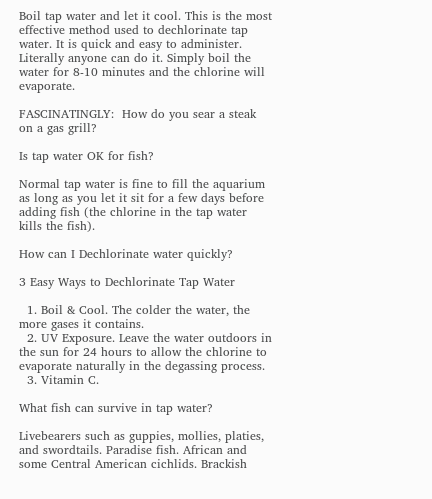Boil tap water and let it cool. This is the most effective method used to dechlorinate tap water. It is quick and easy to administer. Literally anyone can do it. Simply boil the water for 8-10 minutes and the chlorine will evaporate.

FASCINATINGLY:  How do you sear a steak on a gas grill?

Is tap water OK for fish?

Normal tap water is fine to fill the aquarium as long as you let it sit for a few days before adding fish (the chlorine in the tap water kills the fish).

How can I Dechlorinate water quickly?

3 Easy Ways to Dechlorinate Tap Water

  1. Boil & Cool. The colder the water, the more gases it contains.
  2. UV Exposure. Leave the water outdoors in the sun for 24 hours to allow the chlorine to evaporate naturally in the degassing process.
  3. Vitamin C.

What fish can survive in tap water?

Livebearers such as guppies, mollies, platies, and swordtails. Paradise fish. African and some Central American cichlids. Brackish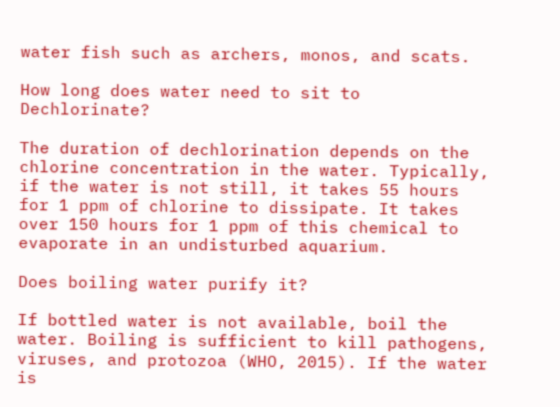water fish such as archers, monos, and scats.

How long does water need to sit to Dechlorinate?

The duration of dechlorination depends on the chlorine concentration in the water. Typically, if the water is not still, it takes 55 hours for 1 ppm of chlorine to dissipate. It takes over 150 hours for 1 ppm of this chemical to evaporate in an undisturbed aquarium.

Does boiling water purify it?

If bottled water is not available, boil the water. Boiling is sufficient to kill pathogens, viruses, and protozoa (WHO, 2015). If the water is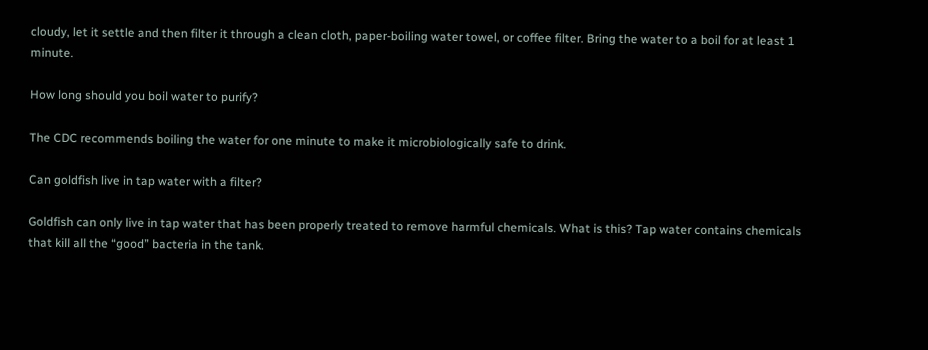cloudy, let it settle and then filter it through a clean cloth, paper-boiling water towel, or coffee filter. Bring the water to a boil for at least 1 minute.

How long should you boil water to purify?

The CDC recommends boiling the water for one minute to make it microbiologically safe to drink.

Can goldfish live in tap water with a filter?

Goldfish can only live in tap water that has been properly treated to remove harmful chemicals. What is this? Tap water contains chemicals that kill all the “good” bacteria in the tank.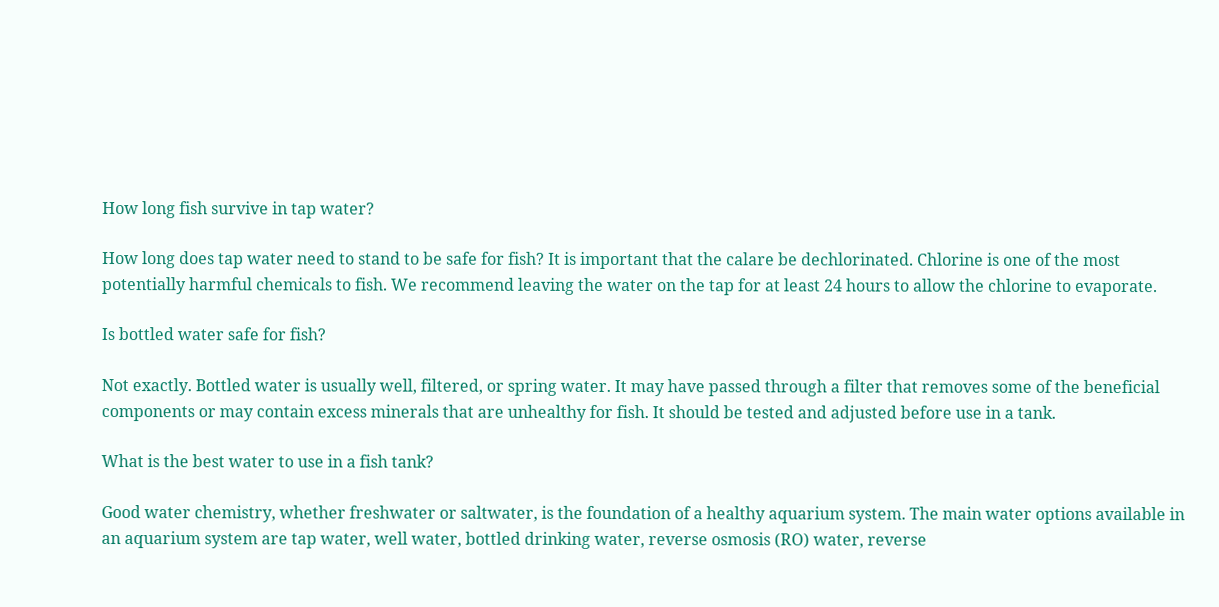How long fish survive in tap water?

How long does tap water need to stand to be safe for fish? It is important that the calare be dechlorinated. Chlorine is one of the most potentially harmful chemicals to fish. We recommend leaving the water on the tap for at least 24 hours to allow the chlorine to evaporate.

Is bottled water safe for fish?

Not exactly. Bottled water is usually well, filtered, or spring water. It may have passed through a filter that removes some of the beneficial components or may contain excess minerals that are unhealthy for fish. It should be tested and adjusted before use in a tank.

What is the best water to use in a fish tank?

Good water chemistry, whether freshwater or saltwater, is the foundation of a healthy aquarium system. The main water options available in an aquarium system are tap water, well water, bottled drinking water, reverse osmosis (RO) water, reverse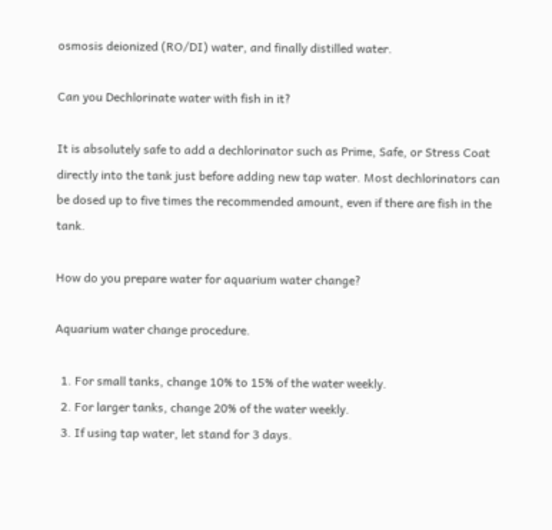osmosis deionized (RO/DI) water, and finally distilled water.

Can you Dechlorinate water with fish in it?

It is absolutely safe to add a dechlorinator such as Prime, Safe, or Stress Coat directly into the tank just before adding new tap water. Most dechlorinators can be dosed up to five times the recommended amount, even if there are fish in the tank.

How do you prepare water for aquarium water change?

Aquarium water change procedure.

  1. For small tanks, change 10% to 15% of the water weekly.
  2. For larger tanks, change 20% of the water weekly.
  3. If using tap water, let stand for 3 days.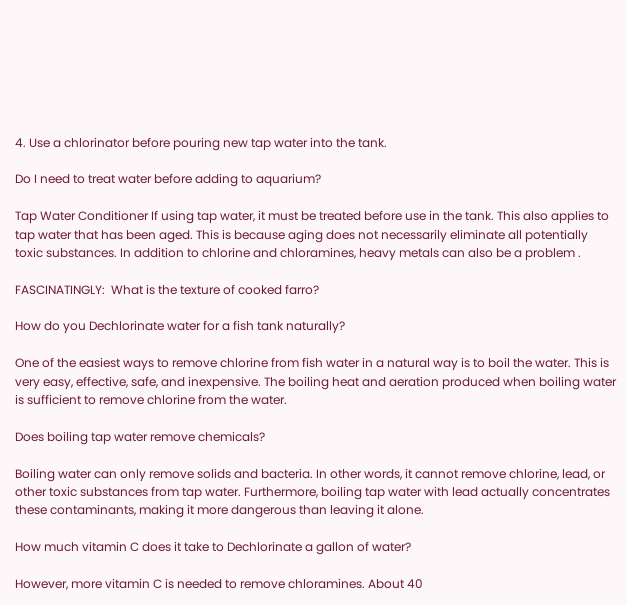4. Use a chlorinator before pouring new tap water into the tank.

Do I need to treat water before adding to aquarium?

Tap Water Conditioner If using tap water, it must be treated before use in the tank. This also applies to tap water that has been aged. This is because aging does not necessarily eliminate all potentially toxic substances. In addition to chlorine and chloramines, heavy metals can also be a problem .

FASCINATINGLY:  What is the texture of cooked farro?

How do you Dechlorinate water for a fish tank naturally?

One of the easiest ways to remove chlorine from fish water in a natural way is to boil the water. This is very easy, effective, safe, and inexpensive. The boiling heat and aeration produced when boiling water is sufficient to remove chlorine from the water.

Does boiling tap water remove chemicals?

Boiling water can only remove solids and bacteria. In other words, it cannot remove chlorine, lead, or other toxic substances from tap water. Furthermore, boiling tap water with lead actually concentrates these contaminants, making it more dangerous than leaving it alone.

How much vitamin C does it take to Dechlorinate a gallon of water?

However, more vitamin C is needed to remove chloramines. About 40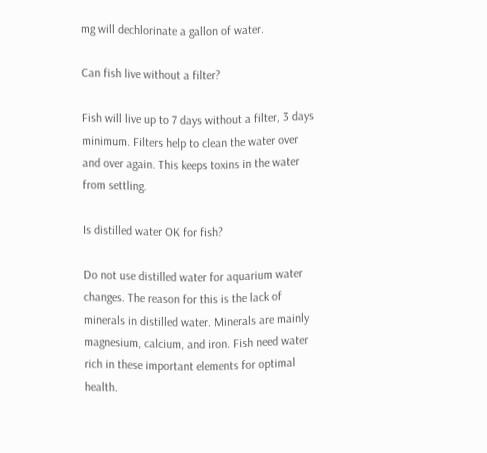mg will dechlorinate a gallon of water.

Can fish live without a filter?

Fish will live up to 7 days without a filter, 3 days minimum. Filters help to clean the water over and over again. This keeps toxins in the water from settling.

Is distilled water OK for fish?

Do not use distilled water for aquarium water changes. The reason for this is the lack of minerals in distilled water. Minerals are mainly magnesium, calcium, and iron. Fish need water rich in these important elements for optimal health.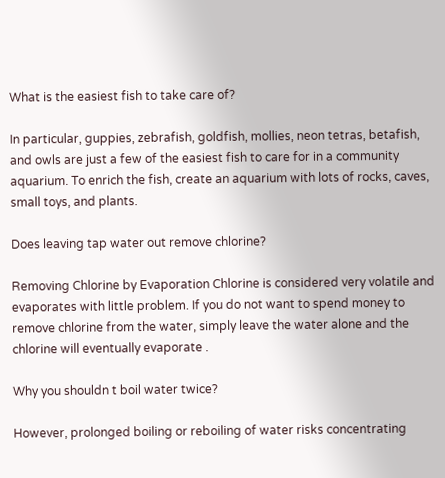What is the easiest fish to take care of?

In particular, guppies, zebrafish, goldfish, mollies, neon tetras, betafish, and owls are just a few of the easiest fish to care for in a community aquarium. To enrich the fish, create an aquarium with lots of rocks, caves, small toys, and plants.

Does leaving tap water out remove chlorine?

Removing Chlorine by Evaporation Chlorine is considered very volatile and evaporates with little problem. If you do not want to spend money to remove chlorine from the water, simply leave the water alone and the chlorine will eventually evaporate .

Why you shouldn t boil water twice?

However, prolonged boiling or reboiling of water risks concentrating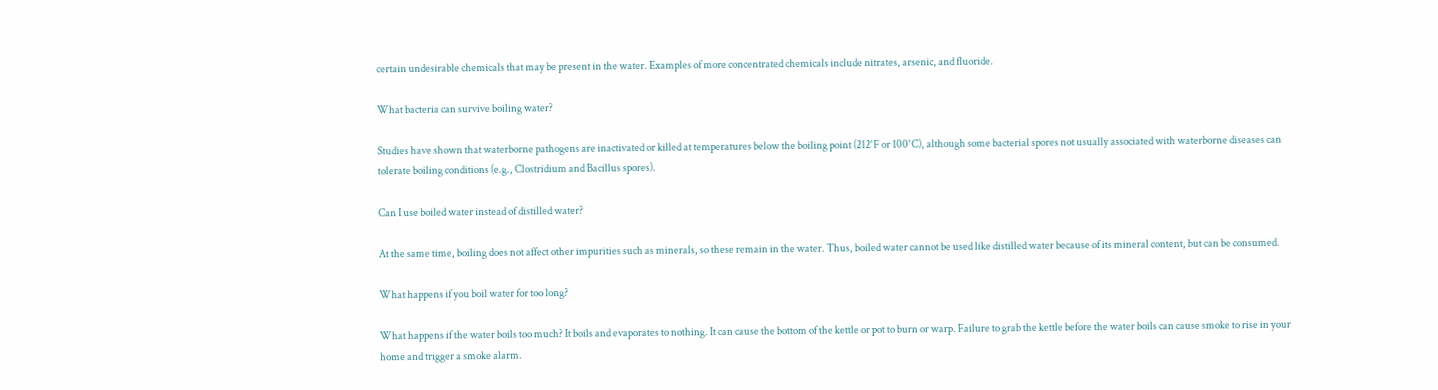certain undesirable chemicals that may be present in the water. Examples of more concentrated chemicals include nitrates, arsenic, and fluoride.

What bacteria can survive boiling water?

Studies have shown that waterborne pathogens are inactivated or killed at temperatures below the boiling point (212°F or 100°C), although some bacterial spores not usually associated with waterborne diseases can tolerate boiling conditions (e.g., Clostridium and Bacillus spores).

Can I use boiled water instead of distilled water?

At the same time, boiling does not affect other impurities such as minerals, so these remain in the water. Thus, boiled water cannot be used like distilled water because of its mineral content, but can be consumed.

What happens if you boil water for too long?

What happens if the water boils too much? It boils and evaporates to nothing. It can cause the bottom of the kettle or pot to burn or warp. Failure to grab the kettle before the water boils can cause smoke to rise in your home and trigger a smoke alarm.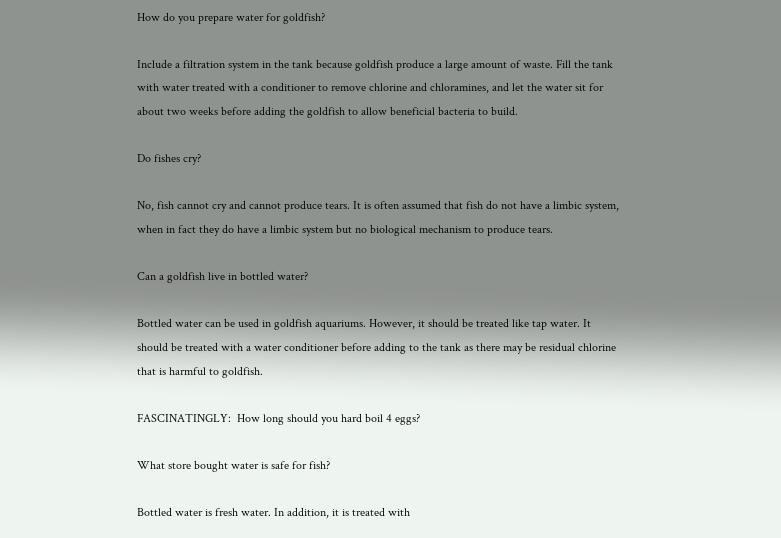How do you prepare water for goldfish?

Include a filtration system in the tank because goldfish produce a large amount of waste. Fill the tank with water treated with a conditioner to remove chlorine and chloramines, and let the water sit for about two weeks before adding the goldfish to allow beneficial bacteria to build.

Do fishes cry?

No, fish cannot cry and cannot produce tears. It is often assumed that fish do not have a limbic system, when in fact they do have a limbic system but no biological mechanism to produce tears.

Can a goldfish live in bottled water?

Bottled water can be used in goldfish aquariums. However, it should be treated like tap water. It should be treated with a water conditioner before adding to the tank as there may be residual chlorine that is harmful to goldfish.

FASCINATINGLY:  How long should you hard boil 4 eggs?

What store bought water is safe for fish?

Bottled water is fresh water. In addition, it is treated with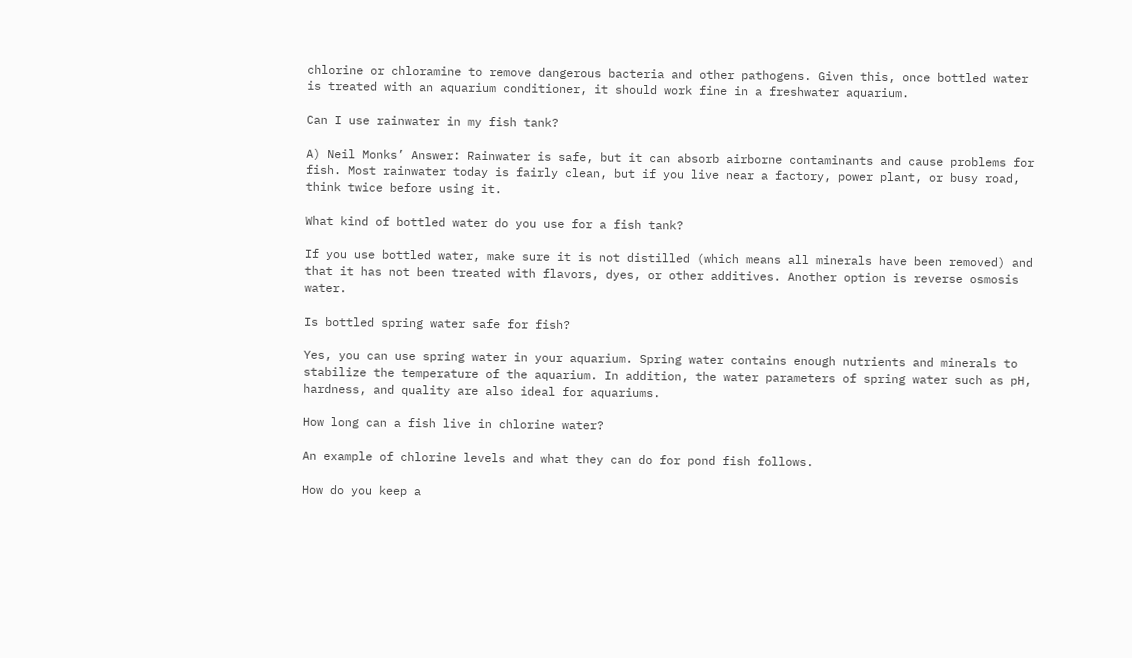chlorine or chloramine to remove dangerous bacteria and other pathogens. Given this, once bottled water is treated with an aquarium conditioner, it should work fine in a freshwater aquarium.

Can I use rainwater in my fish tank?

A) Neil Monks’ Answer: Rainwater is safe, but it can absorb airborne contaminants and cause problems for fish. Most rainwater today is fairly clean, but if you live near a factory, power plant, or busy road, think twice before using it.

What kind of bottled water do you use for a fish tank?

If you use bottled water, make sure it is not distilled (which means all minerals have been removed) and that it has not been treated with flavors, dyes, or other additives. Another option is reverse osmosis water.

Is bottled spring water safe for fish?

Yes, you can use spring water in your aquarium. Spring water contains enough nutrients and minerals to stabilize the temperature of the aquarium. In addition, the water parameters of spring water such as pH, hardness, and quality are also ideal for aquariums.

How long can a fish live in chlorine water?

An example of chlorine levels and what they can do for pond fish follows.

How do you keep a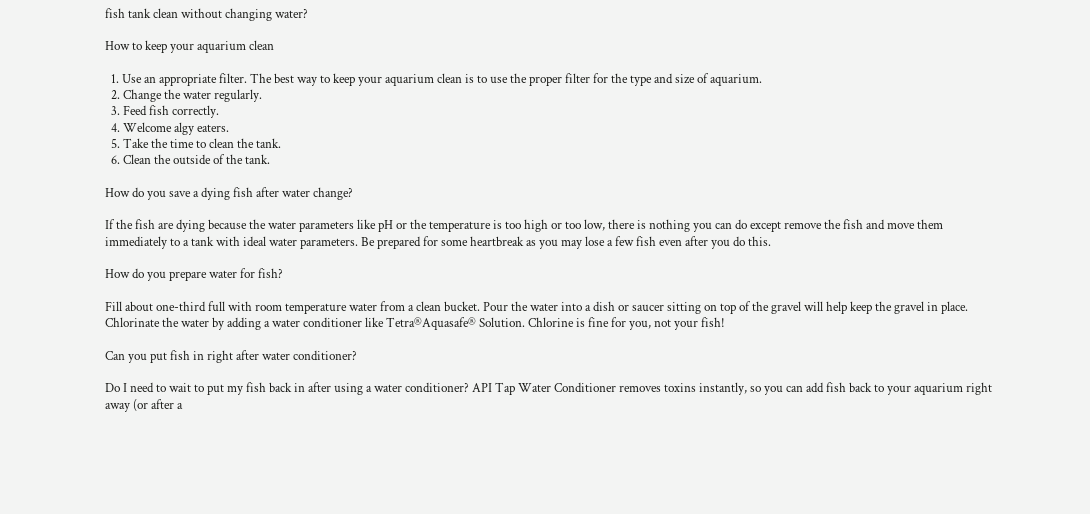fish tank clean without changing water?

How to keep your aquarium clean

  1. Use an appropriate filter. The best way to keep your aquarium clean is to use the proper filter for the type and size of aquarium.
  2. Change the water regularly.
  3. Feed fish correctly.
  4. Welcome algy eaters.
  5. Take the time to clean the tank.
  6. Clean the outside of the tank.

How do you save a dying fish after water change?

If the fish are dying because the water parameters like pH or the temperature is too high or too low, there is nothing you can do except remove the fish and move them immediately to a tank with ideal water parameters. Be prepared for some heartbreak as you may lose a few fish even after you do this.

How do you prepare water for fish?

Fill about one-third full with room temperature water from a clean bucket. Pour the water into a dish or saucer sitting on top of the gravel will help keep the gravel in place. Chlorinate the water by adding a water conditioner like Tetra®Aquasafe® Solution. Chlorine is fine for you, not your fish!

Can you put fish in right after water conditioner?

Do I need to wait to put my fish back in after using a water conditioner? API Tap Water Conditioner removes toxins instantly, so you can add fish back to your aquarium right away (or after a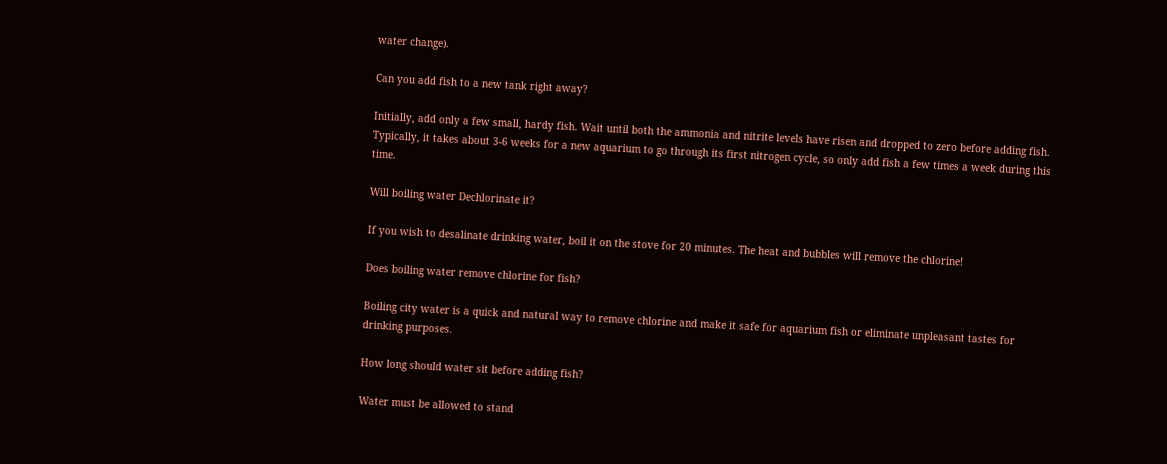water change).

Can you add fish to a new tank right away?

Initially, add only a few small, hardy fish. Wait until both the ammonia and nitrite levels have risen and dropped to zero before adding fish. Typically, it takes about 3-6 weeks for a new aquarium to go through its first nitrogen cycle, so only add fish a few times a week during this time.

Will boiling water Dechlorinate it?

If you wish to desalinate drinking water, boil it on the stove for 20 minutes. The heat and bubbles will remove the chlorine!

Does boiling water remove chlorine for fish?

Boiling city water is a quick and natural way to remove chlorine and make it safe for aquarium fish or eliminate unpleasant tastes for drinking purposes.

How long should water sit before adding fish?

Water must be allowed to stand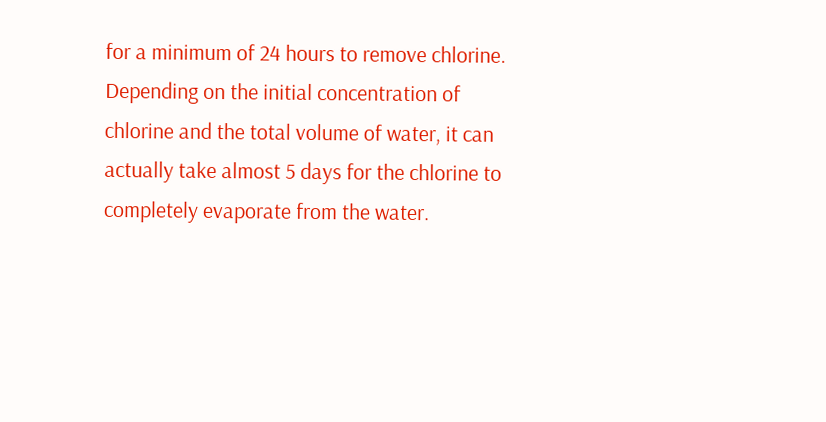for a minimum of 24 hours to remove chlorine. Depending on the initial concentration of chlorine and the total volume of water, it can actually take almost 5 days for the chlorine to completely evaporate from the water.